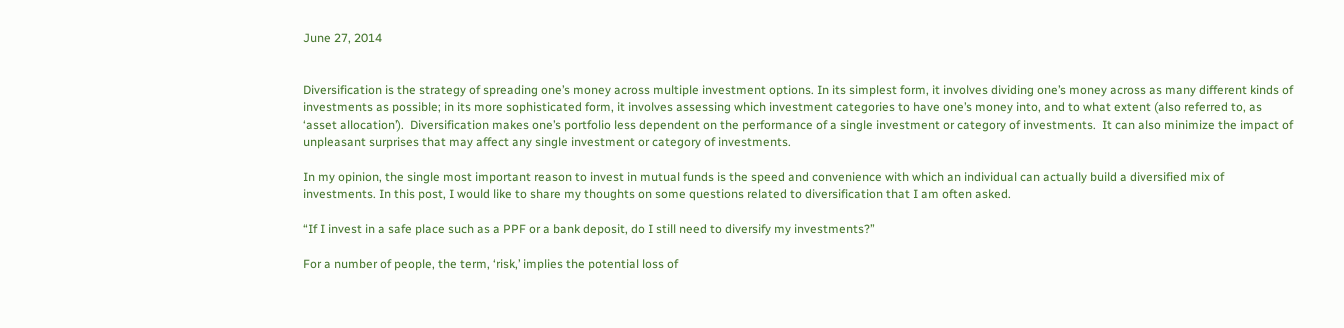June 27, 2014


Diversification is the strategy of spreading one’s money across multiple investment options. In its simplest form, it involves dividing one’s money across as many different kinds of investments as possible; in its more sophisticated form, it involves assessing which investment categories to have one’s money into, and to what extent (also referred to, as ‘asset allocation’).  Diversification makes one’s portfolio less dependent on the performance of a single investment or category of investments.  It can also minimize the impact of unpleasant surprises that may affect any single investment or category of investments.

In my opinion, the single most important reason to invest in mutual funds is the speed and convenience with which an individual can actually build a diversified mix of investments. In this post, I would like to share my thoughts on some questions related to diversification that I am often asked.

“If I invest in a safe place such as a PPF or a bank deposit, do I still need to diversify my investments?”

For a number of people, the term, ‘risk,’ implies the potential loss of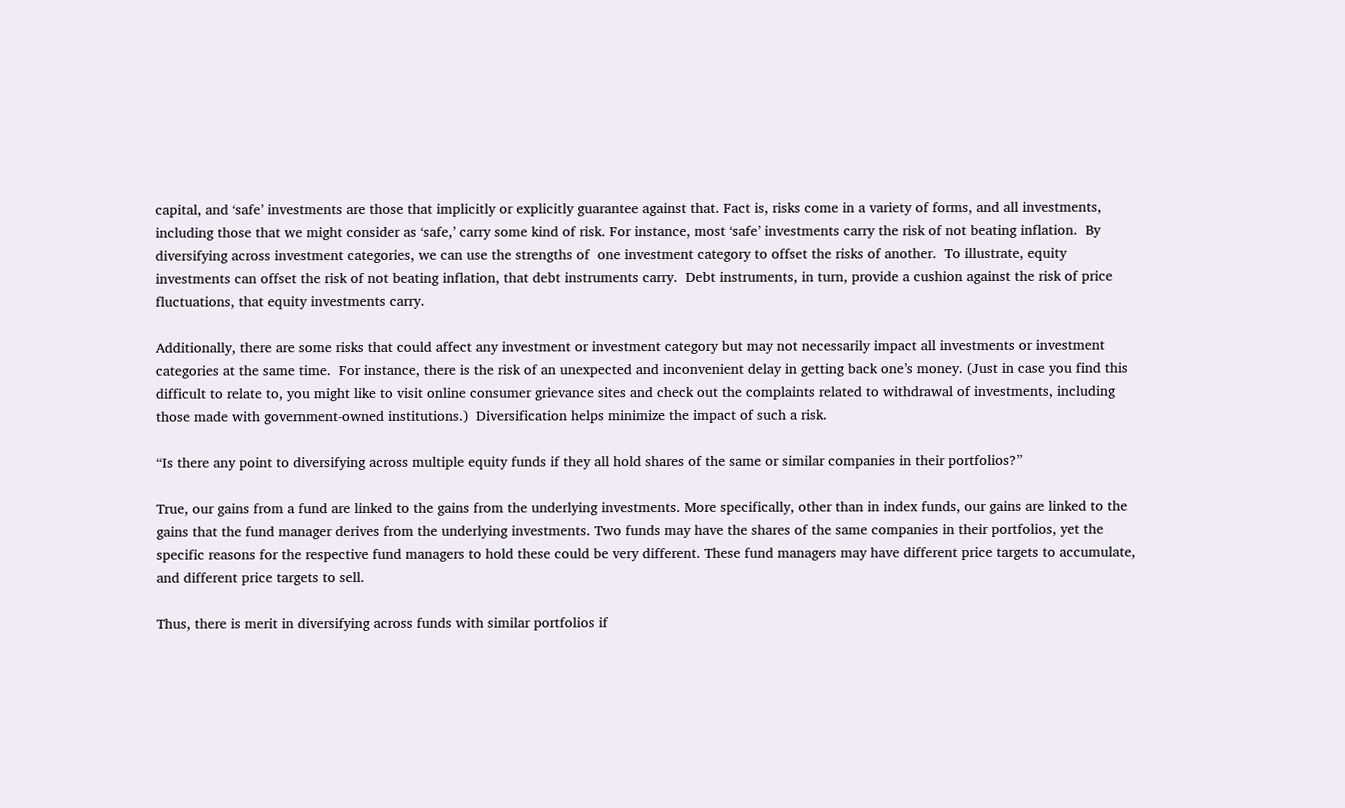capital, and ‘safe’ investments are those that implicitly or explicitly guarantee against that. Fact is, risks come in a variety of forms, and all investments, including those that we might consider as ‘safe,’ carry some kind of risk. For instance, most ‘safe’ investments carry the risk of not beating inflation.  By diversifying across investment categories, we can use the strengths of  one investment category to offset the risks of another.  To illustrate, equity investments can offset the risk of not beating inflation, that debt instruments carry.  Debt instruments, in turn, provide a cushion against the risk of price fluctuations, that equity investments carry.

Additionally, there are some risks that could affect any investment or investment category but may not necessarily impact all investments or investment categories at the same time.  For instance, there is the risk of an unexpected and inconvenient delay in getting back one’s money. (Just in case you find this difficult to relate to, you might like to visit online consumer grievance sites and check out the complaints related to withdrawal of investments, including those made with government-owned institutions.)  Diversification helps minimize the impact of such a risk.

“Is there any point to diversifying across multiple equity funds if they all hold shares of the same or similar companies in their portfolios?”

True, our gains from a fund are linked to the gains from the underlying investments. More specifically, other than in index funds, our gains are linked to the gains that the fund manager derives from the underlying investments. Two funds may have the shares of the same companies in their portfolios, yet the specific reasons for the respective fund managers to hold these could be very different. These fund managers may have different price targets to accumulate, and different price targets to sell.

Thus, there is merit in diversifying across funds with similar portfolios if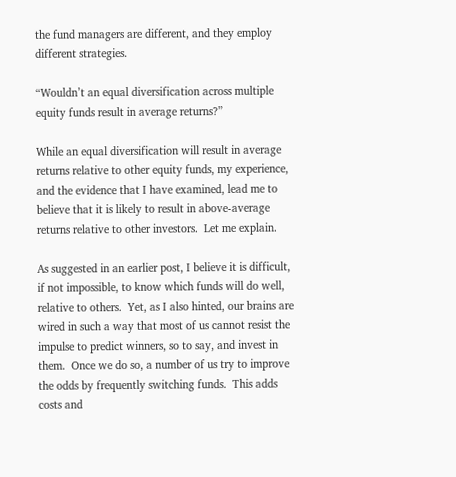the fund managers are different, and they employ different strategies.

“Wouldn’t an equal diversification across multiple equity funds result in average returns?”

While an equal diversification will result in average returns relative to other equity funds, my experience, and the evidence that I have examined, lead me to believe that it is likely to result in above-average returns relative to other investors.  Let me explain.

As suggested in an earlier post, I believe it is difficult, if not impossible, to know which funds will do well, relative to others.  Yet, as I also hinted, our brains are wired in such a way that most of us cannot resist the impulse to predict winners, so to say, and invest in them.  Once we do so, a number of us try to improve the odds by frequently switching funds.  This adds costs and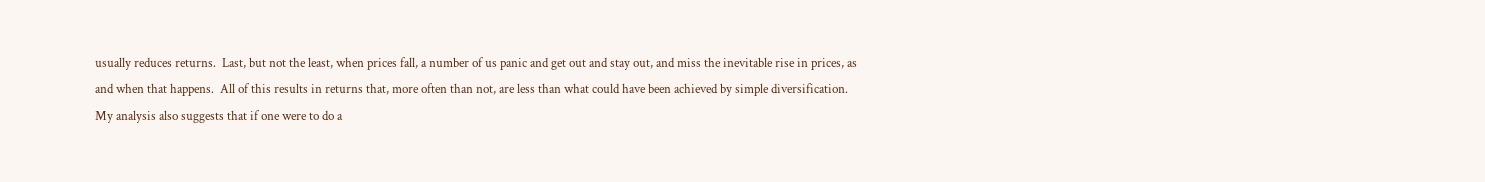usually reduces returns.  Last, but not the least, when prices fall, a number of us panic and get out and stay out, and miss the inevitable rise in prices, as and when that happens.  All of this results in returns that, more often than not, are less than what could have been achieved by simple diversification.  My analysis also suggests that if one were to do a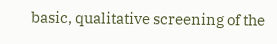basic, qualitative screening of the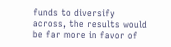funds to diversify across, the results would be far more in favor of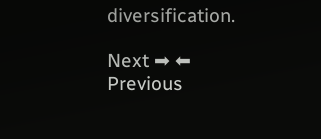diversification.

Next ➡ ⬅ Previous